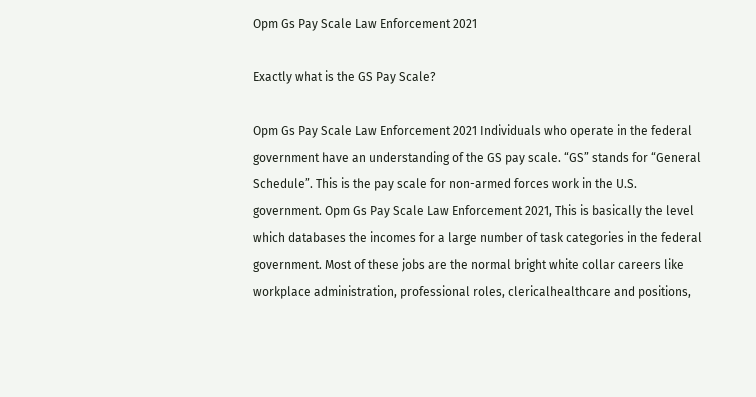Opm Gs Pay Scale Law Enforcement 2021

Exactly what is the GS Pay Scale?

Opm Gs Pay Scale Law Enforcement 2021 Individuals who operate in the federal government have an understanding of the GS pay scale. “GS” stands for “General Schedule”. This is the pay scale for non-armed forces work in the U.S. government. Opm Gs Pay Scale Law Enforcement 2021, This is basically the level which databases the incomes for a large number of task categories in the federal government. Most of these jobs are the normal bright white collar careers like workplace administration, professional roles, clericalhealthcare and positions,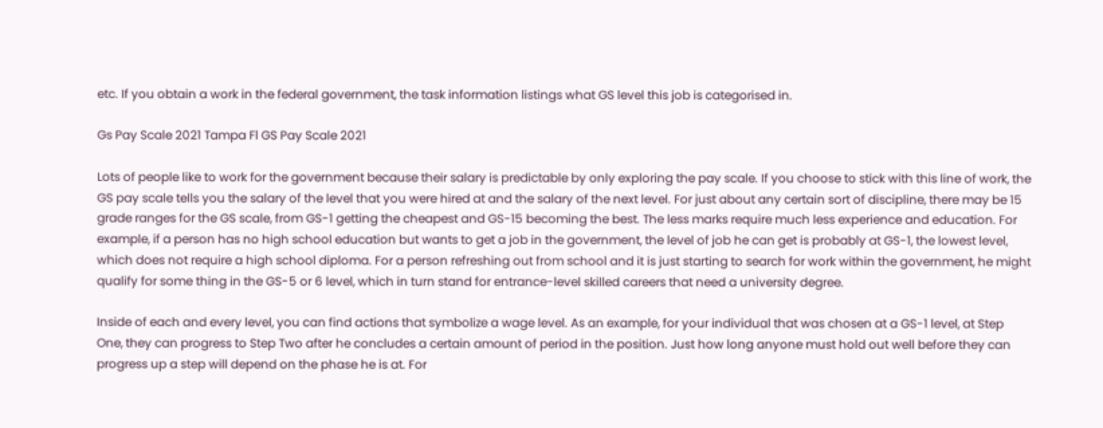etc. If you obtain a work in the federal government, the task information listings what GS level this job is categorised in.

Gs Pay Scale 2021 Tampa Fl GS Pay Scale 2021

Lots of people like to work for the government because their salary is predictable by only exploring the pay scale. If you choose to stick with this line of work, the GS pay scale tells you the salary of the level that you were hired at and the salary of the next level. For just about any certain sort of discipline, there may be 15 grade ranges for the GS scale, from GS-1 getting the cheapest and GS-15 becoming the best. The less marks require much less experience and education. For example, if a person has no high school education but wants to get a job in the government, the level of job he can get is probably at GS-1, the lowest level, which does not require a high school diploma. For a person refreshing out from school and it is just starting to search for work within the government, he might qualify for some thing in the GS-5 or 6 level, which in turn stand for entrance-level skilled careers that need a university degree.

Inside of each and every level, you can find actions that symbolize a wage level. As an example, for your individual that was chosen at a GS-1 level, at Step One, they can progress to Step Two after he concludes a certain amount of period in the position. Just how long anyone must hold out well before they can progress up a step will depend on the phase he is at. For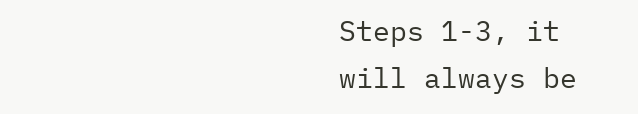Steps 1-3, it will always be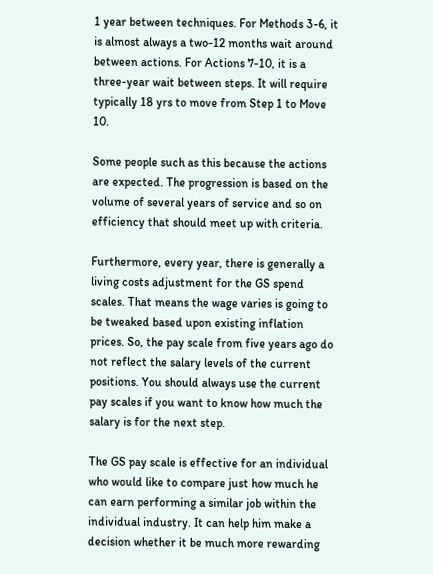1 year between techniques. For Methods 3-6, it is almost always a two-12 months wait around between actions. For Actions 7-10, it is a three-year wait between steps. It will require typically 18 yrs to move from Step 1 to Move 10.

Some people such as this because the actions are expected. The progression is based on the volume of several years of service and so on efficiency that should meet up with criteria.

Furthermore, every year, there is generally a living costs adjustment for the GS spend scales. That means the wage varies is going to be tweaked based upon existing inflation prices. So, the pay scale from five years ago do not reflect the salary levels of the current positions. You should always use the current pay scales if you want to know how much the salary is for the next step.

The GS pay scale is effective for an individual who would like to compare just how much he can earn performing a similar job within the individual industry. It can help him make a decision whether it be much more rewarding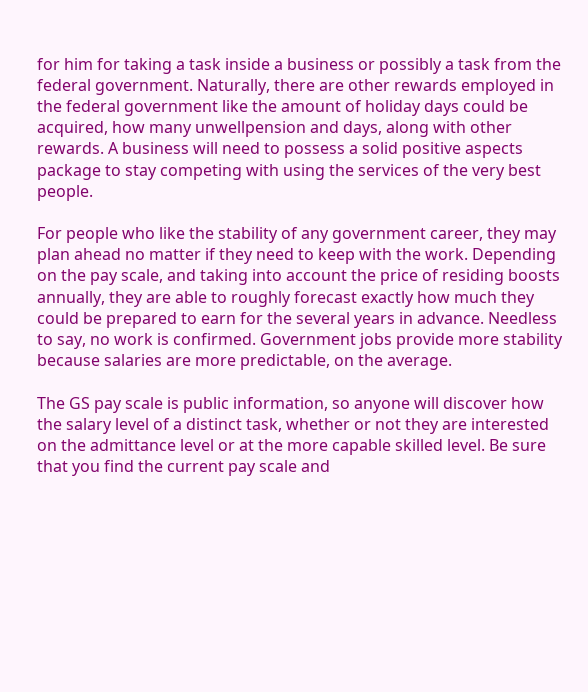for him for taking a task inside a business or possibly a task from the federal government. Naturally, there are other rewards employed in the federal government like the amount of holiday days could be acquired, how many unwellpension and days, along with other rewards. A business will need to possess a solid positive aspects package to stay competing with using the services of the very best people.

For people who like the stability of any government career, they may plan ahead no matter if they need to keep with the work. Depending on the pay scale, and taking into account the price of residing boosts annually, they are able to roughly forecast exactly how much they could be prepared to earn for the several years in advance. Needless to say, no work is confirmed. Government jobs provide more stability because salaries are more predictable, on the average.

The GS pay scale is public information, so anyone will discover how the salary level of a distinct task, whether or not they are interested on the admittance level or at the more capable skilled level. Be sure that you find the current pay scale and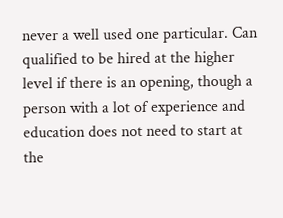never a well used one particular. Can qualified to be hired at the higher level if there is an opening, though a person with a lot of experience and education does not need to start at the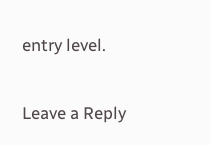entry level.

Leave a Reply